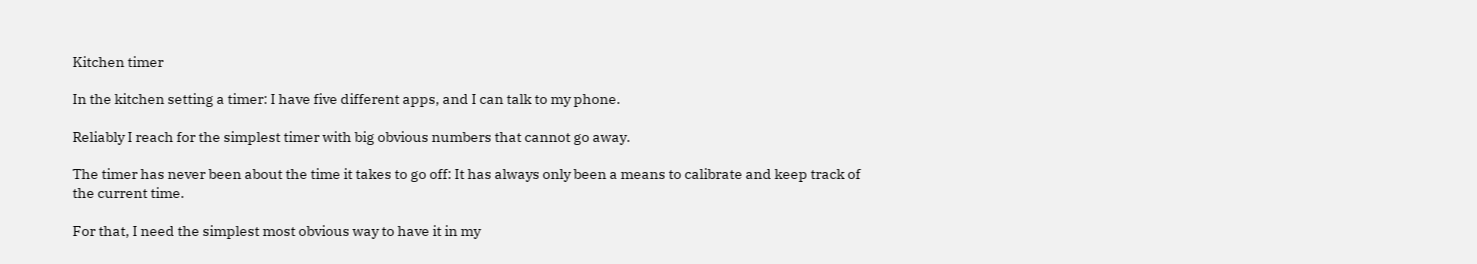Kitchen timer

In the kitchen setting a timer: I have five different apps, and I can talk to my phone.

Reliably I reach for the simplest timer with big obvious numbers that cannot go away.

The timer has never been about the time it takes to go off: It has always only been a means to calibrate and keep track of the current time.

For that, I need the simplest most obvious way to have it in my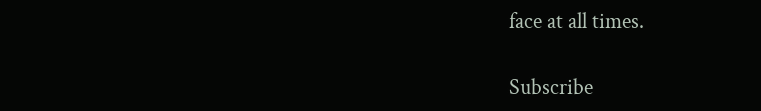face at all times.

Subscribe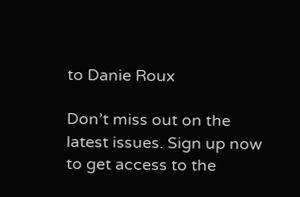to Danie Roux

Don’t miss out on the latest issues. Sign up now to get access to the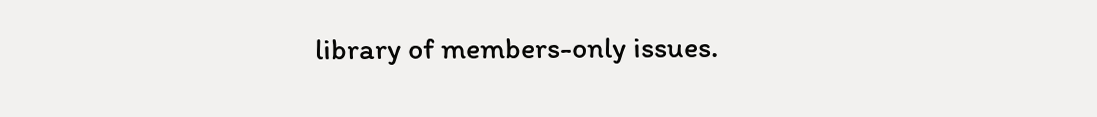library of members-only issues.